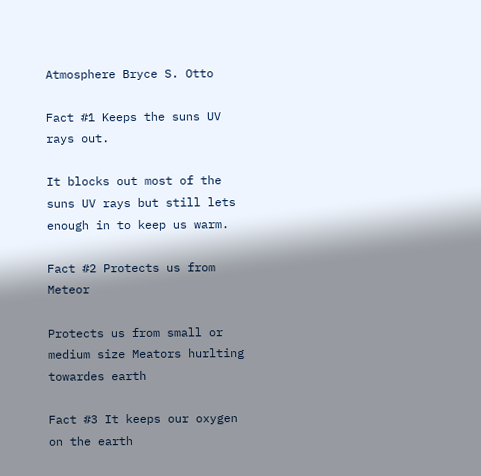Atmosphere Bryce S. Otto

Fact #1 Keeps the suns UV rays out.

It blocks out most of the suns UV rays but still lets enough in to keep us warm.

Fact #2 Protects us from Meteor

Protects us from small or medium size Meators hurlting towardes earth

Fact #3 It keeps our oxygen on the earth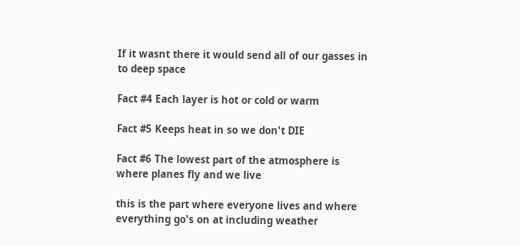If it wasnt there it would send all of our gasses in to deep space

Fact #4 Each layer is hot or cold or warm

Fact #5 Keeps heat in so we don't DIE

Fact #6 The lowest part of the atmosphere is where planes fly and we live

this is the part where everyone lives and where everything go's on at including weather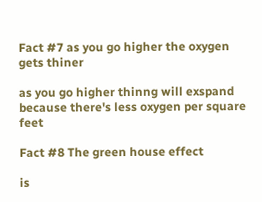Fact #7 as you go higher the oxygen gets thiner

as you go higher thinng will exspand because there's less oxygen per square feet

Fact #8 The green house effect

is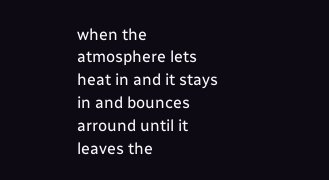when the atmosphere lets heat in and it stays in and bounces arround until it leaves the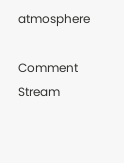atmosphere

Comment Stream